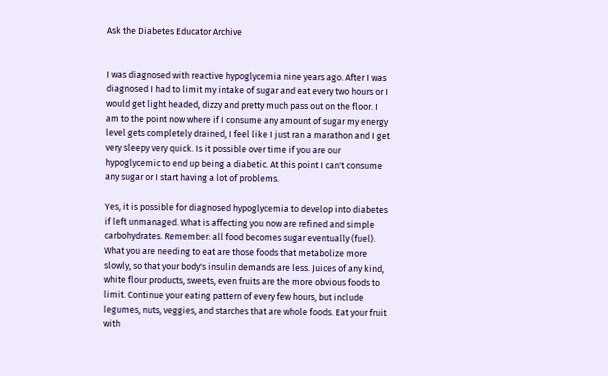Ask the Diabetes Educator Archive


I was diagnosed with reactive hypoglycemia nine years ago. After I was diagnosed I had to limit my intake of sugar and eat every two hours or I would get light headed, dizzy and pretty much pass out on the floor. I am to the point now where if I consume any amount of sugar my energy level gets completely drained, I feel like I just ran a marathon and I get very sleepy very quick. Is it possible over time if you are our hypoglycemic to end up being a diabetic. At this point I can't consume any sugar or I start having a lot of problems.

Yes, it is possible for diagnosed hypoglycemia to develop into diabetes if left unmanaged. What is affecting you now are refined and simple carbohydrates. Remember: all food becomes sugar eventually (fuel). What you are needing to eat are those foods that metabolize more slowly, so that your body's insulin demands are less. Juices of any kind, white flour products, sweets, even fruits are the more obvious foods to limit. Continue your eating pattern of every few hours, but include legumes, nuts, veggies, and starches that are whole foods. Eat your fruit with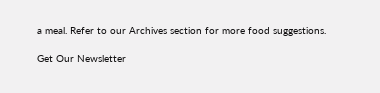a meal. Refer to our Archives section for more food suggestions.

Get Our Newsletter